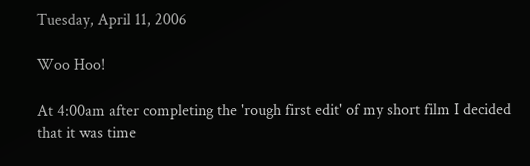Tuesday, April 11, 2006

Woo Hoo!

At 4:00am after completing the 'rough first edit' of my short film I decided that it was time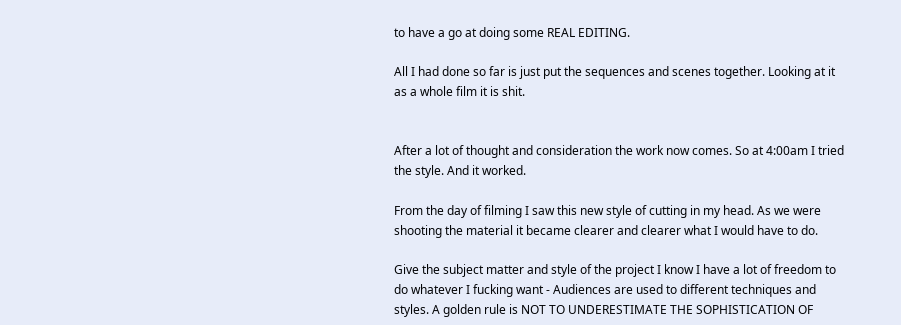to have a go at doing some REAL EDITING.

All I had done so far is just put the sequences and scenes together. Looking at it as a whole film it is shit.


After a lot of thought and consideration the work now comes. So at 4:00am I tried the style. And it worked.

From the day of filming I saw this new style of cutting in my head. As we were shooting the material it became clearer and clearer what I would have to do.

Give the subject matter and style of the project I know I have a lot of freedom to do whatever I fucking want - Audiences are used to different techniques and styles. A golden rule is NOT TO UNDERESTIMATE THE SOPHISTICATION OF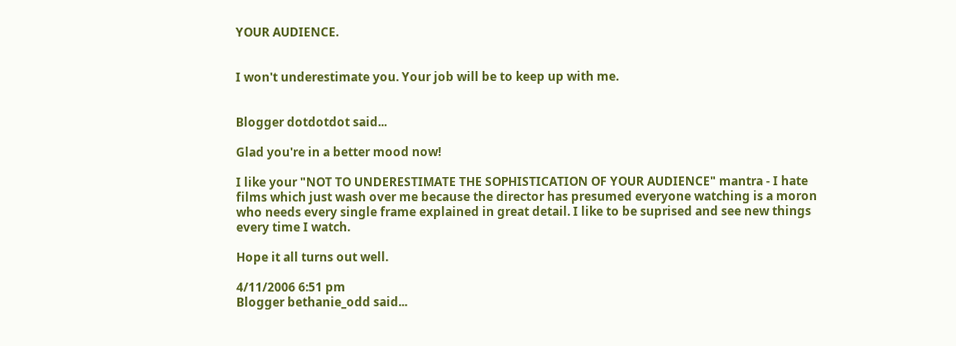YOUR AUDIENCE.


I won't underestimate you. Your job will be to keep up with me.


Blogger dotdotdot said...

Glad you're in a better mood now!

I like your "NOT TO UNDERESTIMATE THE SOPHISTICATION OF YOUR AUDIENCE" mantra - I hate films which just wash over me because the director has presumed everyone watching is a moron who needs every single frame explained in great detail. I like to be suprised and see new things every time I watch.

Hope it all turns out well.

4/11/2006 6:51 pm
Blogger bethanie_odd said...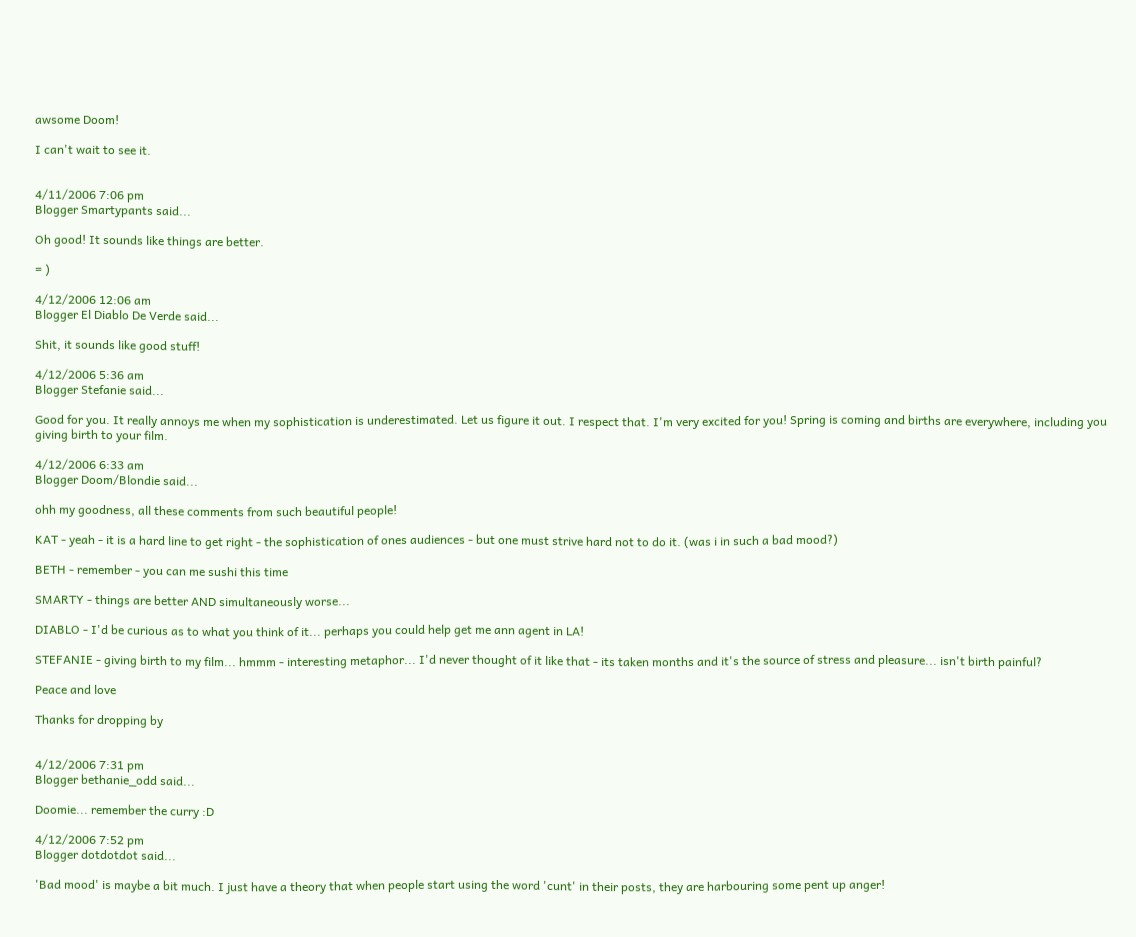awsome Doom!

I can't wait to see it.


4/11/2006 7:06 pm
Blogger Smartypants said...

Oh good! It sounds like things are better.

= )

4/12/2006 12:06 am
Blogger El Diablo De Verde said...

Shit, it sounds like good stuff!

4/12/2006 5:36 am
Blogger Stefanie said...

Good for you. It really annoys me when my sophistication is underestimated. Let us figure it out. I respect that. I'm very excited for you! Spring is coming and births are everywhere, including you giving birth to your film.

4/12/2006 6:33 am
Blogger Doom/Blondie said...

ohh my goodness, all these comments from such beautiful people!

KAT - yeah - it is a hard line to get right - the sophistication of ones audiences - but one must strive hard not to do it. (was i in such a bad mood?)

BETH - remember - you can me sushi this time

SMARTY - things are better AND simultaneously worse...

DIABLO - I'd be curious as to what you think of it... perhaps you could help get me ann agent in LA!

STEFANIE - giving birth to my film... hmmm - interesting metaphor... I'd never thought of it like that - its taken months and it's the source of stress and pleasure... isn't birth painful?

Peace and love

Thanks for dropping by


4/12/2006 7:31 pm
Blogger bethanie_odd said...

Doomie... remember the curry :D

4/12/2006 7:52 pm
Blogger dotdotdot said...

'Bad mood' is maybe a bit much. I just have a theory that when people start using the word 'cunt' in their posts, they are harbouring some pent up anger!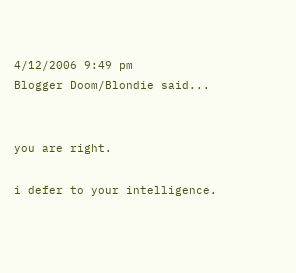4/12/2006 9:49 pm
Blogger Doom/Blondie said...


you are right.

i defer to your intelligence.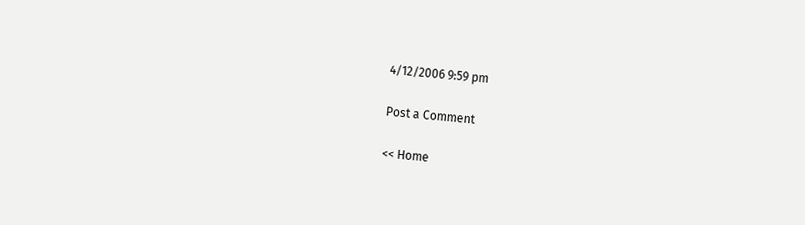4/12/2006 9:59 pm

Post a Comment

<< Home